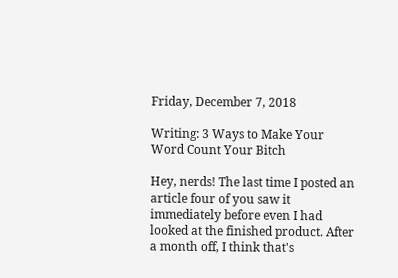Friday, December 7, 2018

Writing: 3 Ways to Make Your Word Count Your Bitch

Hey, nerds! The last time I posted an article four of you saw it immediately before even I had looked at the finished product. After a month off, I think that's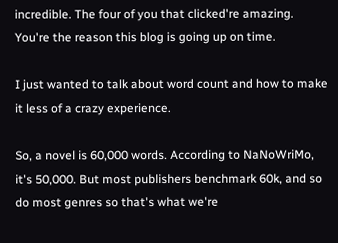incredible. The four of you that clicked're amazing. You're the reason this blog is going up on time.

I just wanted to talk about word count and how to make it less of a crazy experience.

So, a novel is 60,000 words. According to NaNoWriMo, it's 50,000. But most publishers benchmark 60k, and so do most genres so that's what we're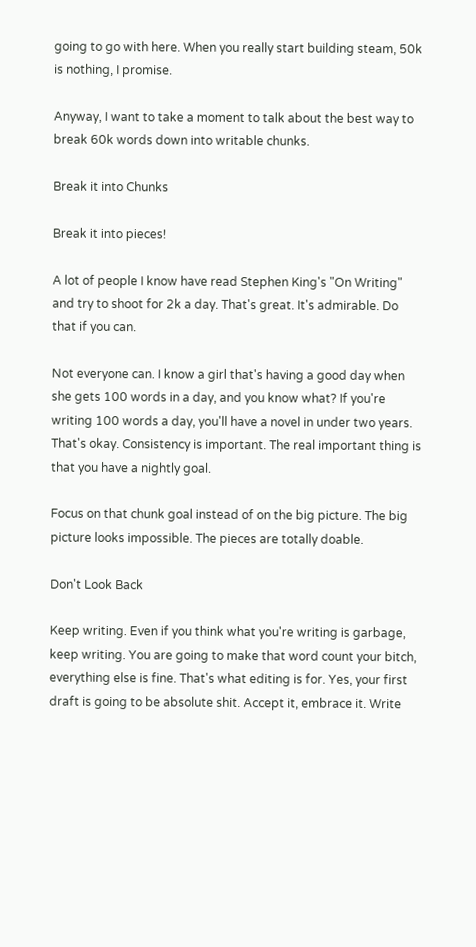going to go with here. When you really start building steam, 50k is nothing, I promise.

Anyway, I want to take a moment to talk about the best way to break 60k words down into writable chunks.

Break it into Chunks

Break it into pieces!

A lot of people I know have read Stephen King's "On Writing" and try to shoot for 2k a day. That's great. It's admirable. Do that if you can.

Not everyone can. I know a girl that's having a good day when she gets 100 words in a day, and you know what? If you're writing 100 words a day, you'll have a novel in under two years. That's okay. Consistency is important. The real important thing is that you have a nightly goal.

Focus on that chunk goal instead of on the big picture. The big picture looks impossible. The pieces are totally doable.

Don't Look Back

Keep writing. Even if you think what you're writing is garbage, keep writing. You are going to make that word count your bitch, everything else is fine. That's what editing is for. Yes, your first draft is going to be absolute shit. Accept it, embrace it. Write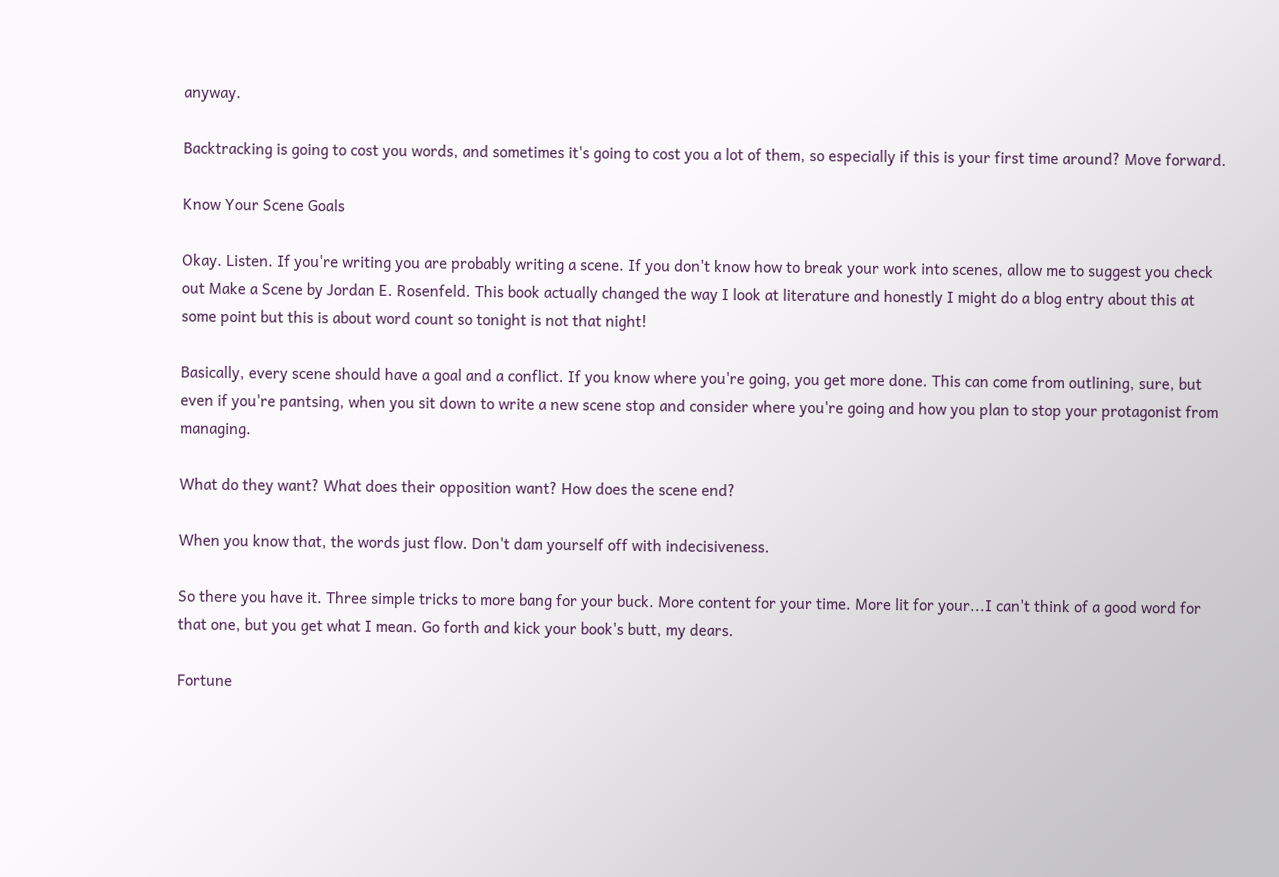anyway.

Backtracking is going to cost you words, and sometimes it's going to cost you a lot of them, so especially if this is your first time around? Move forward.

Know Your Scene Goals

Okay. Listen. If you're writing you are probably writing a scene. If you don't know how to break your work into scenes, allow me to suggest you check out Make a Scene by Jordan E. Rosenfeld. This book actually changed the way I look at literature and honestly I might do a blog entry about this at some point but this is about word count so tonight is not that night!

Basically, every scene should have a goal and a conflict. If you know where you're going, you get more done. This can come from outlining, sure, but even if you're pantsing, when you sit down to write a new scene stop and consider where you're going and how you plan to stop your protagonist from managing.

What do they want? What does their opposition want? How does the scene end?

When you know that, the words just flow. Don't dam yourself off with indecisiveness.

So there you have it. Three simple tricks to more bang for your buck. More content for your time. More lit for your...I can't think of a good word for that one, but you get what I mean. Go forth and kick your book's butt, my dears.

Fortune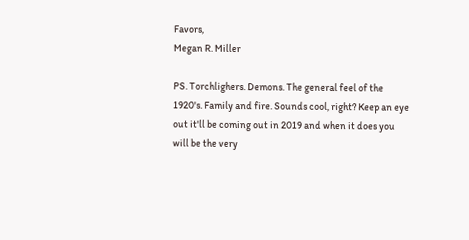Favors,
Megan R. Miller

PS. Torchlighers. Demons. The general feel of the 1920's. Family and fire. Sounds cool, right? Keep an eye out it'll be coming out in 2019 and when it does you will be the very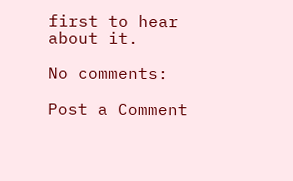first to hear about it.

No comments:

Post a Comment